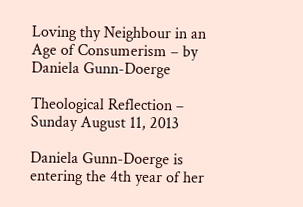Loving thy Neighbour in an Age of Consumerism – by Daniela Gunn-Doerge

Theological Reflection – Sunday August 11, 2013

Daniela Gunn-Doerge is entering the 4th year of her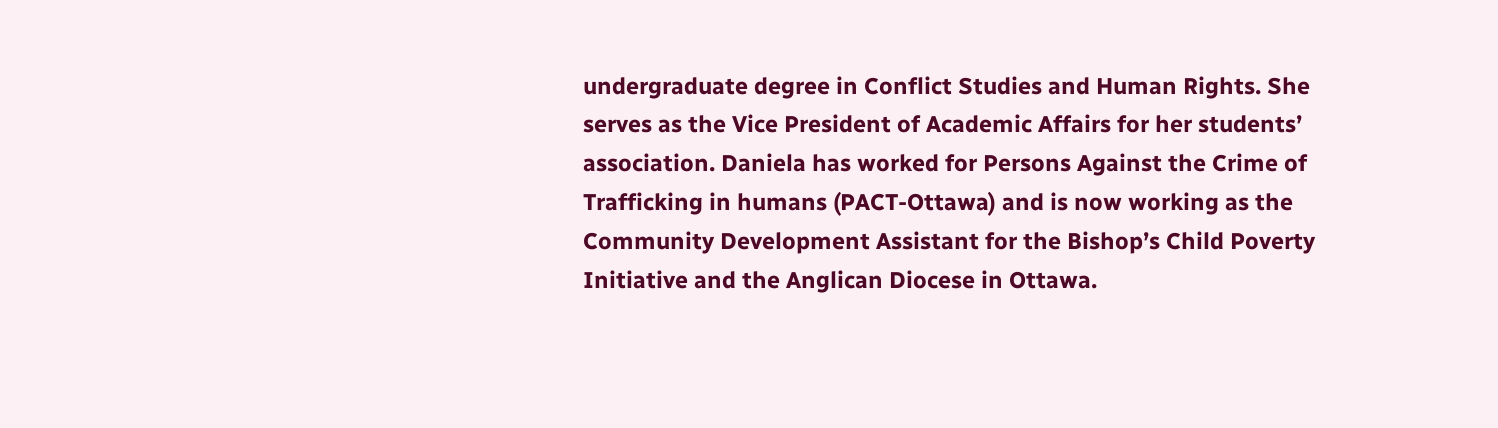undergraduate degree in Conflict Studies and Human Rights. She serves as the Vice President of Academic Affairs for her students’ association. Daniela has worked for Persons Against the Crime of Trafficking in humans (PACT-Ottawa) and is now working as the Community Development Assistant for the Bishop’s Child Poverty Initiative and the Anglican Diocese in Ottawa.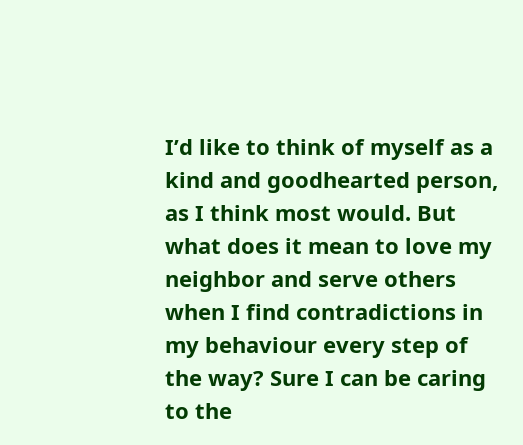I’d like to think of myself as a kind and goodhearted person, as I think most would. But what does it mean to love my neighbor and serve others when I find contradictions in my behaviour every step of the way? Sure I can be caring to the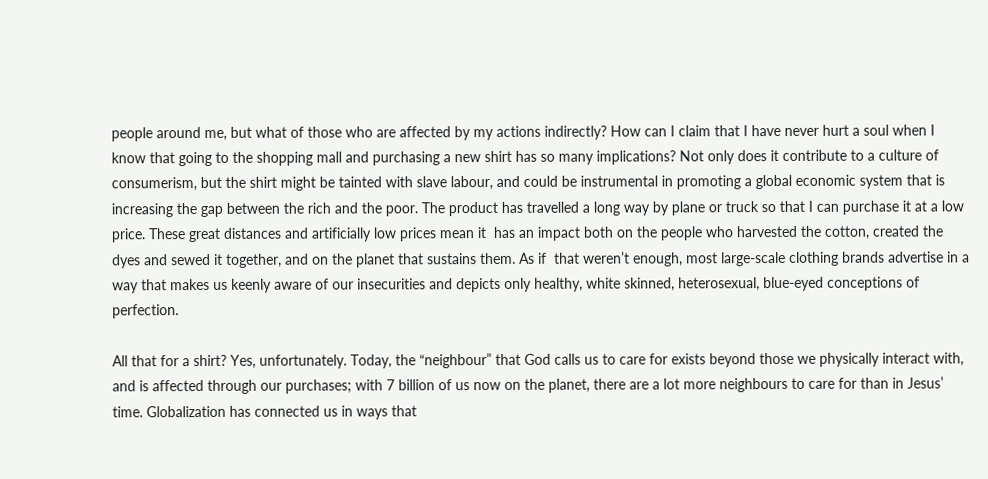people around me, but what of those who are affected by my actions indirectly? How can I claim that I have never hurt a soul when I know that going to the shopping mall and purchasing a new shirt has so many implications? Not only does it contribute to a culture of consumerism, but the shirt might be tainted with slave labour, and could be instrumental in promoting a global economic system that is increasing the gap between the rich and the poor. The product has travelled a long way by plane or truck so that I can purchase it at a low price. These great distances and artificially low prices mean it  has an impact both on the people who harvested the cotton, created the dyes and sewed it together, and on the planet that sustains them. As if  that weren’t enough, most large-scale clothing brands advertise in a way that makes us keenly aware of our insecurities and depicts only healthy, white skinned, heterosexual, blue-eyed conceptions of perfection.

All that for a shirt? Yes, unfortunately. Today, the “neighbour” that God calls us to care for exists beyond those we physically interact with, and is affected through our purchases; with 7 billion of us now on the planet, there are a lot more neighbours to care for than in Jesus’ time. Globalization has connected us in ways that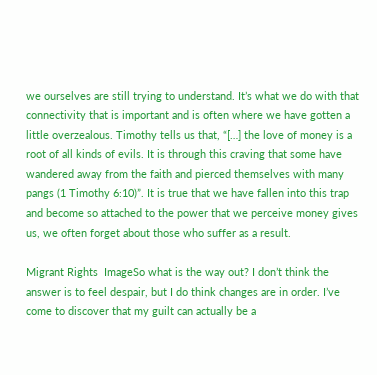we ourselves are still trying to understand. It’s what we do with that connectivity that is important and is often where we have gotten a little overzealous. Timothy tells us that, “[…] the love of money is a root of all kinds of evils. It is through this craving that some have wandered away from the faith and pierced themselves with many pangs (1 Timothy 6:10)”. It is true that we have fallen into this trap and become so attached to the power that we perceive money gives us, we often forget about those who suffer as a result.

Migrant Rights  ImageSo what is the way out? I don’t think the answer is to feel despair, but I do think changes are in order. I’ve come to discover that my guilt can actually be a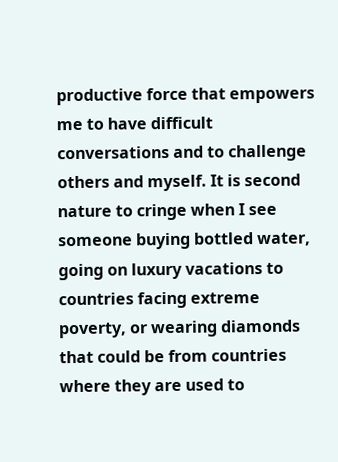productive force that empowers me to have difficult conversations and to challenge others and myself. It is second nature to cringe when I see someone buying bottled water, going on luxury vacations to countries facing extreme poverty, or wearing diamonds that could be from countries where they are used to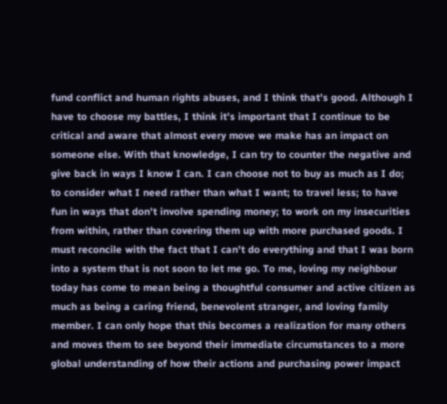fund conflict and human rights abuses, and I think that’s good. Although I have to choose my battles, I think it’s important that I continue to be critical and aware that almost every move we make has an impact on someone else. With that knowledge, I can try to counter the negative and give back in ways I know I can. I can choose not to buy as much as I do; to consider what I need rather than what I want; to travel less; to have fun in ways that don’t involve spending money; to work on my insecurities from within, rather than covering them up with more purchased goods. I must reconcile with the fact that I can’t do everything and that I was born into a system that is not soon to let me go. To me, loving my neighbour today has come to mean being a thoughtful consumer and active citizen as much as being a caring friend, benevolent stranger, and loving family member. I can only hope that this becomes a realization for many others and moves them to see beyond their immediate circumstances to a more global understanding of how their actions and purchasing power impact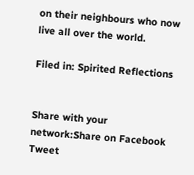on their neighbours who now live all over the world.

Filed in: Spirited Reflections


Share with your network:Share on Facebook
Tweet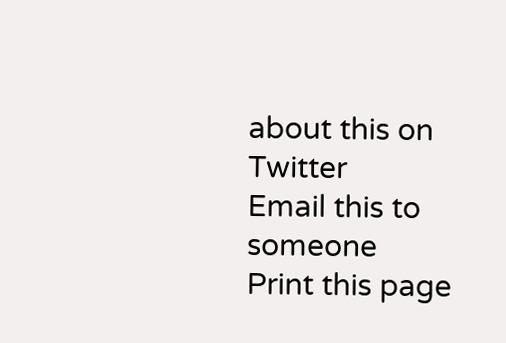about this on Twitter
Email this to someone
Print this page